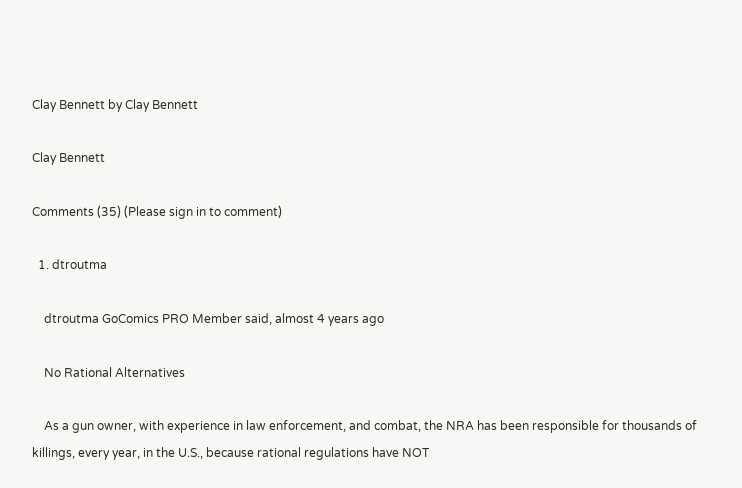Clay Bennett by Clay Bennett

Clay Bennett

Comments (35) (Please sign in to comment)

  1. dtroutma

    dtroutma GoComics PRO Member said, almost 4 years ago

    No Rational Alternatives

    As a gun owner, with experience in law enforcement, and combat, the NRA has been responsible for thousands of killings, every year, in the U.S., because rational regulations have NOT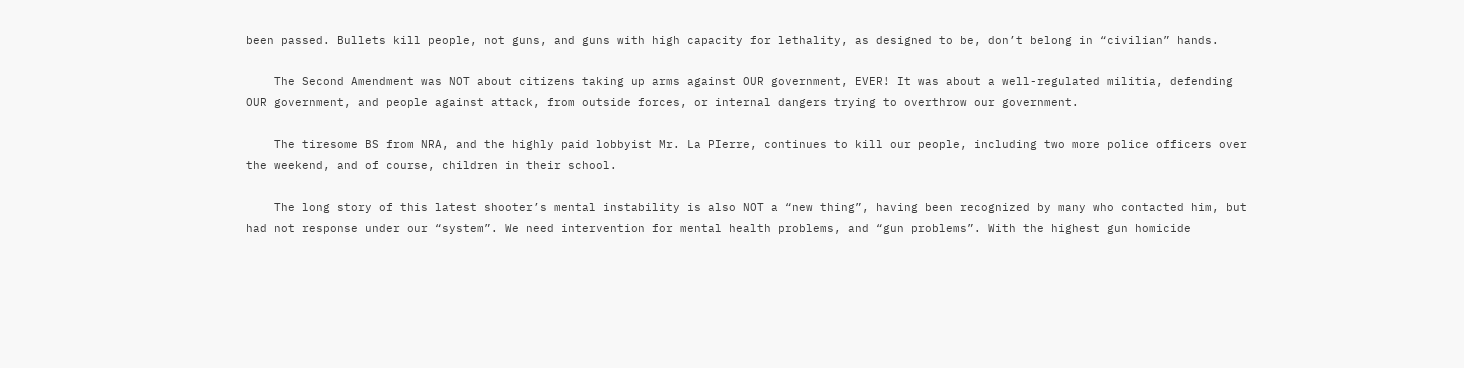been passed. Bullets kill people, not guns, and guns with high capacity for lethality, as designed to be, don’t belong in “civilian” hands.

    The Second Amendment was NOT about citizens taking up arms against OUR government, EVER! It was about a well-regulated militia, defending OUR government, and people against attack, from outside forces, or internal dangers trying to overthrow our government.

    The tiresome BS from NRA, and the highly paid lobbyist Mr. La PIerre, continues to kill our people, including two more police officers over the weekend, and of course, children in their school.

    The long story of this latest shooter’s mental instability is also NOT a “new thing”, having been recognized by many who contacted him, but had not response under our “system”. We need intervention for mental health problems, and “gun problems”. With the highest gun homicide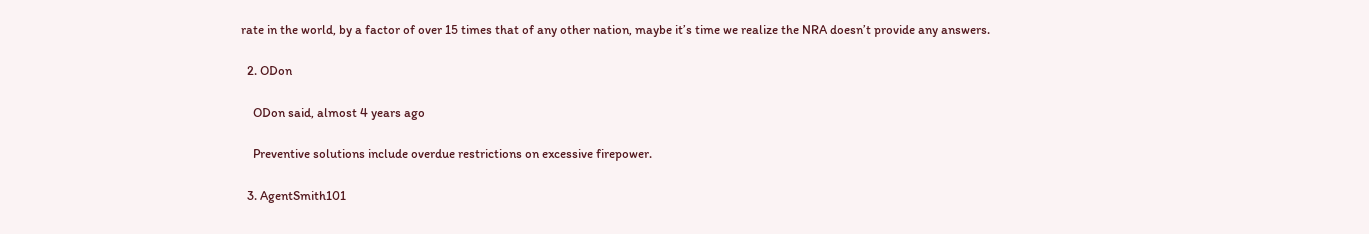rate in the world, by a factor of over 15 times that of any other nation, maybe it’s time we realize the NRA doesn’t provide any answers.

  2. ODon

    ODon said, almost 4 years ago

    Preventive solutions include overdue restrictions on excessive firepower.

  3. AgentSmith101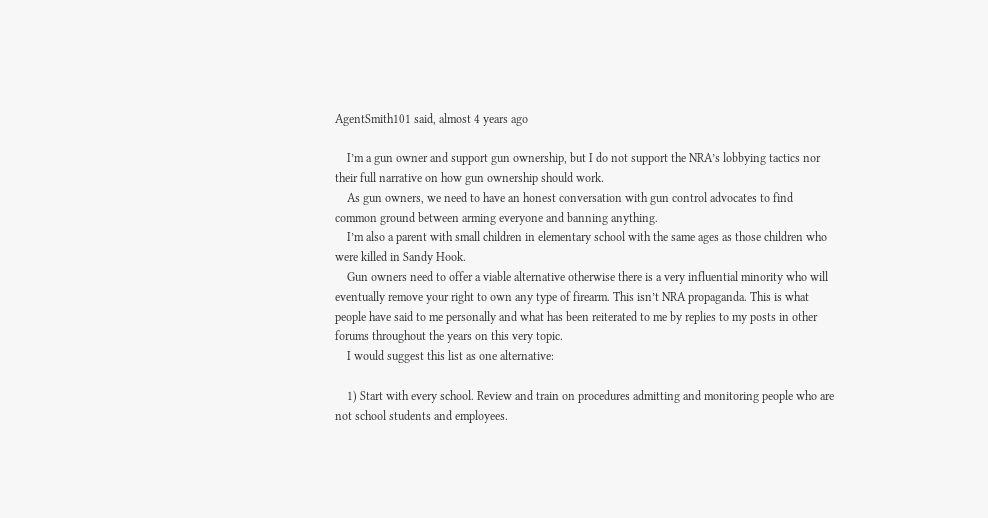AgentSmith101 said, almost 4 years ago

    I’m a gun owner and support gun ownership, but I do not support the NRA’s lobbying tactics nor their full narrative on how gun ownership should work.
    As gun owners, we need to have an honest conversation with gun control advocates to find common ground between arming everyone and banning anything.
    I’m also a parent with small children in elementary school with the same ages as those children who were killed in Sandy Hook.
    Gun owners need to offer a viable alternative otherwise there is a very influential minority who will eventually remove your right to own any type of firearm. This isn’t NRA propaganda. This is what people have said to me personally and what has been reiterated to me by replies to my posts in other forums throughout the years on this very topic.
    I would suggest this list as one alternative:

    1) Start with every school. Review and train on procedures admitting and monitoring people who are not school students and employees.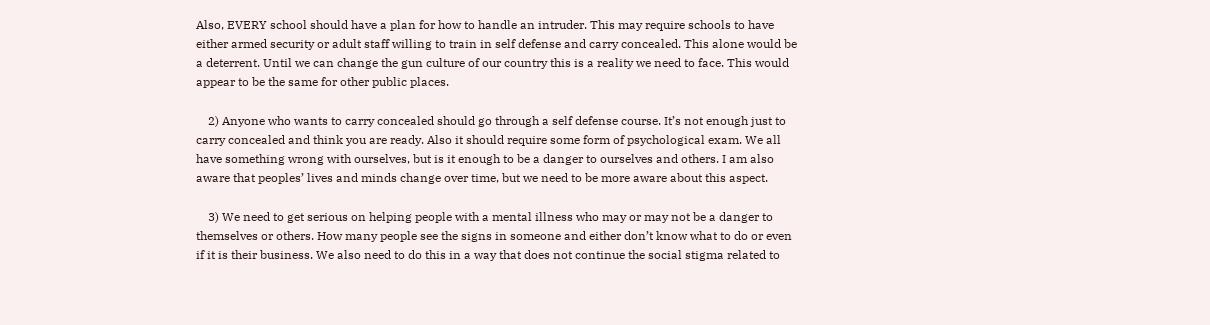Also, EVERY school should have a plan for how to handle an intruder. This may require schools to have either armed security or adult staff willing to train in self defense and carry concealed. This alone would be a deterrent. Until we can change the gun culture of our country this is a reality we need to face. This would appear to be the same for other public places.

    2) Anyone who wants to carry concealed should go through a self defense course. It’s not enough just to carry concealed and think you are ready. Also it should require some form of psychological exam. We all have something wrong with ourselves, but is it enough to be a danger to ourselves and others. I am also aware that peoples’ lives and minds change over time, but we need to be more aware about this aspect.

    3) We need to get serious on helping people with a mental illness who may or may not be a danger to themselves or others. How many people see the signs in someone and either don’t know what to do or even if it is their business. We also need to do this in a way that does not continue the social stigma related to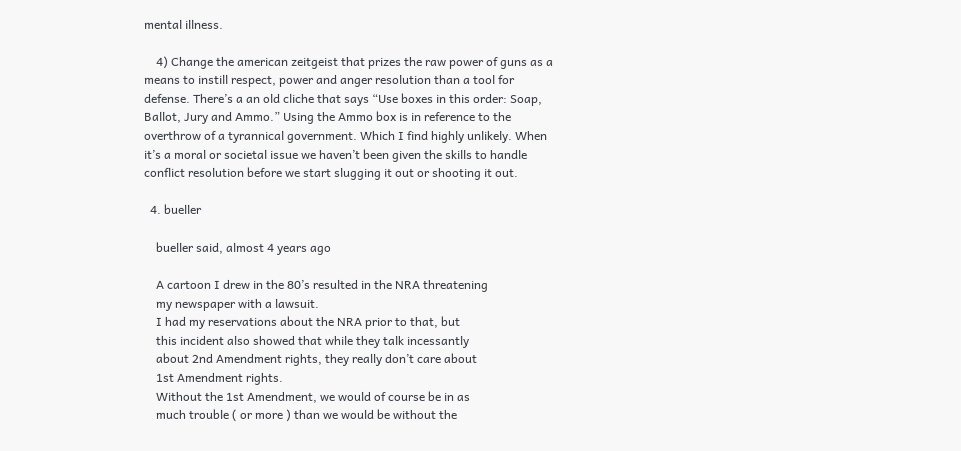mental illness.

    4) Change the american zeitgeist that prizes the raw power of guns as a means to instill respect, power and anger resolution than a tool for defense. There’s a an old cliche that says “Use boxes in this order: Soap, Ballot, Jury and Ammo.” Using the Ammo box is in reference to the overthrow of a tyrannical government. Which I find highly unlikely. When it’s a moral or societal issue we haven’t been given the skills to handle conflict resolution before we start slugging it out or shooting it out.

  4. bueller

    bueller said, almost 4 years ago

    A cartoon I drew in the 80’s resulted in the NRA threatening
    my newspaper with a lawsuit.
    I had my reservations about the NRA prior to that, but
    this incident also showed that while they talk incessantly
    about 2nd Amendment rights, they really don’t care about
    1st Amendment rights.
    Without the 1st Amendment, we would of course be in as
    much trouble ( or more ) than we would be without the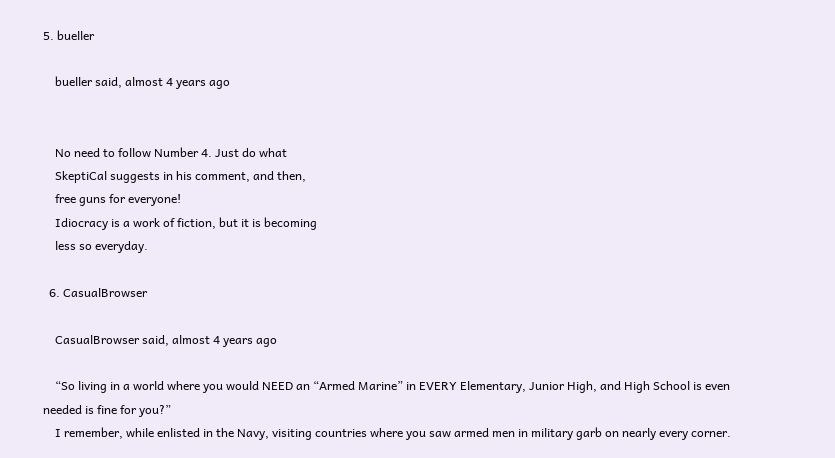5. bueller

    bueller said, almost 4 years ago


    No need to follow Number 4. Just do what
    SkeptiCal suggests in his comment, and then,
    free guns for everyone!
    Idiocracy is a work of fiction, but it is becoming
    less so everyday.

  6. CasualBrowser

    CasualBrowser said, almost 4 years ago

    “So living in a world where you would NEED an “Armed Marine” in EVERY Elementary, Junior High, and High School is even needed is fine for you?”
    I remember, while enlisted in the Navy, visiting countries where you saw armed men in military garb on nearly every corner.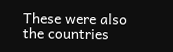These were also the countries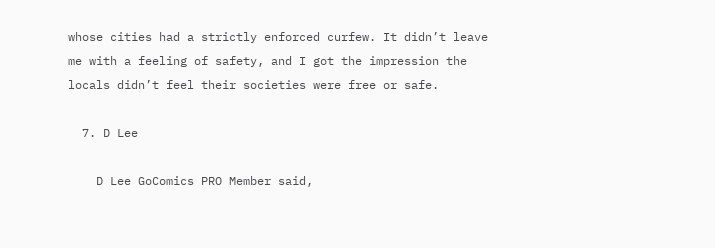whose cities had a strictly enforced curfew. It didn’t leave me with a feeling of safety, and I got the impression the locals didn’t feel their societies were free or safe.

  7. D Lee

    D Lee GoComics PRO Member said,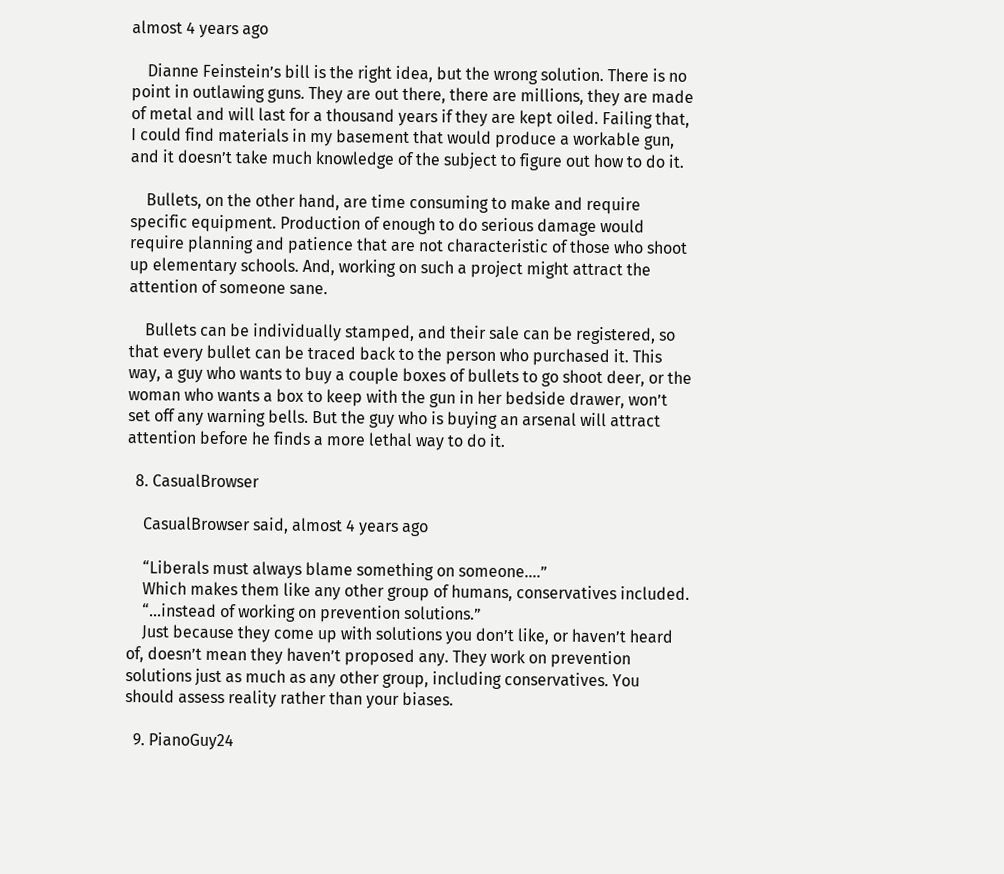almost 4 years ago

    Dianne Feinstein’s bill is the right idea, but the wrong solution. There is no point in outlawing guns. They are out there, there are millions, they are made of metal and will last for a thousand years if they are kept oiled. Failing that, I could find materials in my basement that would produce a workable gun, and it doesn’t take much knowledge of the subject to figure out how to do it.

    Bullets, on the other hand, are time consuming to make and require specific equipment. Production of enough to do serious damage would require planning and patience that are not characteristic of those who shoot up elementary schools. And, working on such a project might attract the attention of someone sane.

    Bullets can be individually stamped, and their sale can be registered, so that every bullet can be traced back to the person who purchased it. This way, a guy who wants to buy a couple boxes of bullets to go shoot deer, or the woman who wants a box to keep with the gun in her bedside drawer, won’t set off any warning bells. But the guy who is buying an arsenal will attract attention before he finds a more lethal way to do it.

  8. CasualBrowser

    CasualBrowser said, almost 4 years ago

    “Liberals must always blame something on someone….”
    Which makes them like any other group of humans, conservatives included.
    “…instead of working on prevention solutions.”
    Just because they come up with solutions you don’t like, or haven’t heard of, doesn’t mean they haven’t proposed any. They work on prevention solutions just as much as any other group, including conservatives. You should assess reality rather than your biases.

  9. PianoGuy24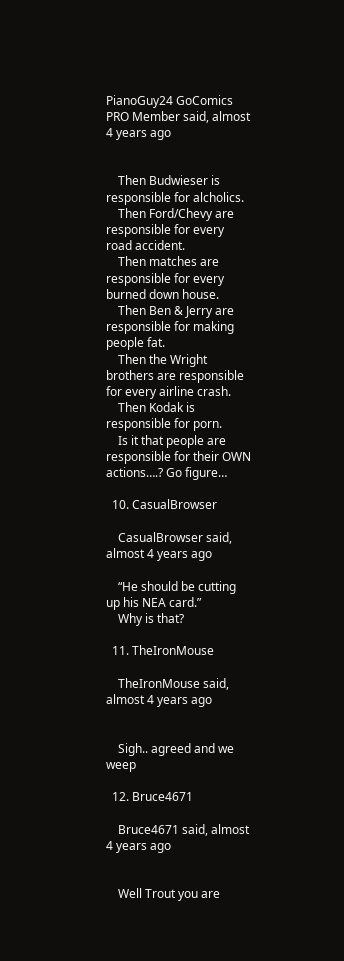PianoGuy24 GoComics PRO Member said, almost 4 years ago


    Then Budwieser is responsible for alcholics.
    Then Ford/Chevy are responsible for every road accident.
    Then matches are responsible for every burned down house.
    Then Ben & Jerry are responsible for making people fat.
    Then the Wright brothers are responsible for every airline crash.
    Then Kodak is responsible for porn.
    Is it that people are responsible for their OWN actions….? Go figure…

  10. CasualBrowser

    CasualBrowser said, almost 4 years ago

    “He should be cutting up his NEA card.”
    Why is that?

  11. TheIronMouse

    TheIronMouse said, almost 4 years ago


    Sigh.. agreed and we weep

  12. Bruce4671

    Bruce4671 said, almost 4 years ago


    Well Trout you are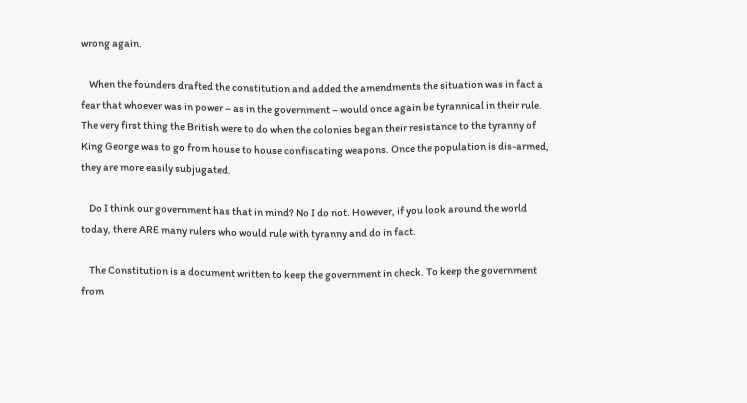wrong again.

    When the founders drafted the constitution and added the amendments the situation was in fact a fear that whoever was in power – as in the government – would once again be tyrannical in their rule. The very first thing the British were to do when the colonies began their resistance to the tyranny of King George was to go from house to house confiscating weapons. Once the population is dis-armed, they are more easily subjugated.

    Do I think our government has that in mind? No I do not. However, if you look around the world today, there ARE many rulers who would rule with tyranny and do in fact.

    The Constitution is a document written to keep the government in check. To keep the government from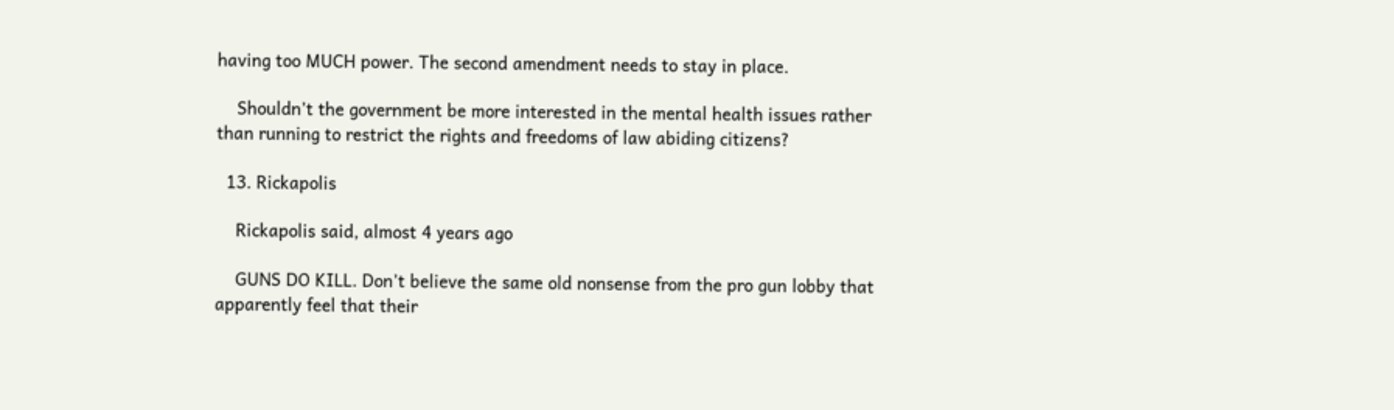having too MUCH power. The second amendment needs to stay in place.

    Shouldn’t the government be more interested in the mental health issues rather than running to restrict the rights and freedoms of law abiding citizens?

  13. Rickapolis

    Rickapolis said, almost 4 years ago

    GUNS DO KILL. Don’t believe the same old nonsense from the pro gun lobby that apparently feel that their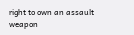right to own an assault weapon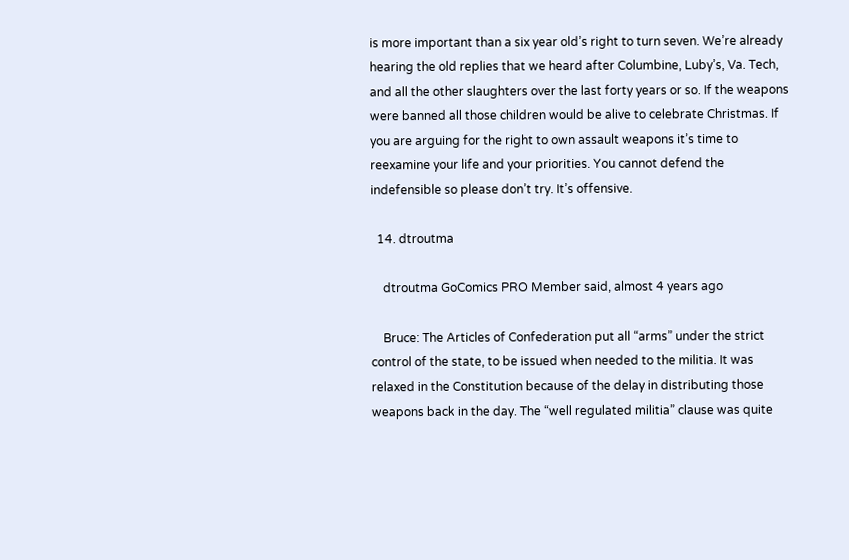is more important than a six year old’s right to turn seven. We’re already hearing the old replies that we heard after Columbine, Luby’s, Va. Tech, and all the other slaughters over the last forty years or so. If the weapons were banned all those children would be alive to celebrate Christmas. If you are arguing for the right to own assault weapons it’s time to reexamine your life and your priorities. You cannot defend the indefensible so please don’t try. It’s offensive.

  14. dtroutma

    dtroutma GoComics PRO Member said, almost 4 years ago

    Bruce: The Articles of Confederation put all “arms” under the strict control of the state, to be issued when needed to the militia. It was relaxed in the Constitution because of the delay in distributing those weapons back in the day. The “well regulated militia” clause was quite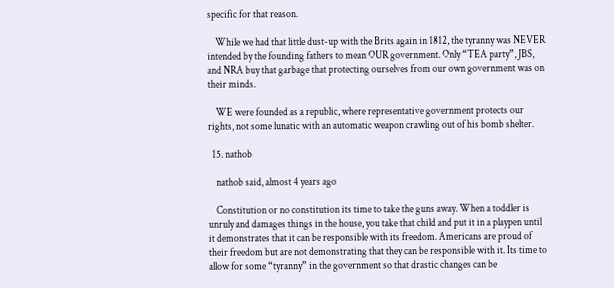specific for that reason.

    While we had that little dust-up with the Brits again in 1812, the tyranny was NEVER intended by the founding fathers to mean OUR government. Only “TEA party”, JBS, and NRA buy that garbage that protecting ourselves from our own government was on their minds.

    WE were founded as a republic, where representative government protects our rights, not some lunatic with an automatic weapon crawling out of his bomb shelter.

  15. nathob

    nathob said, almost 4 years ago

    Constitution or no constitution its time to take the guns away. When a toddler is unruly and damages things in the house, you take that child and put it in a playpen until it demonstrates that it can be responsible with its freedom. Americans are proud of their freedom but are not demonstrating that they can be responsible with it. Its time to allow for some “tyranny” in the government so that drastic changes can be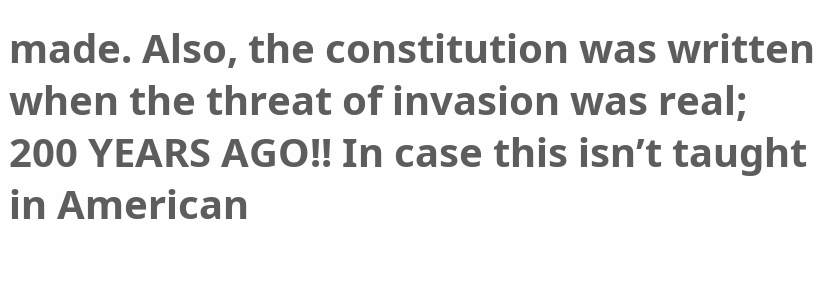made. Also, the constitution was written when the threat of invasion was real; 200 YEARS AGO!! In case this isn’t taught in American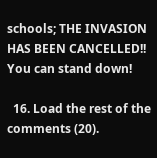schools; THE INVASION HAS BEEN CANCELLED!! You can stand down!

  16. Load the rest of the comments (20).